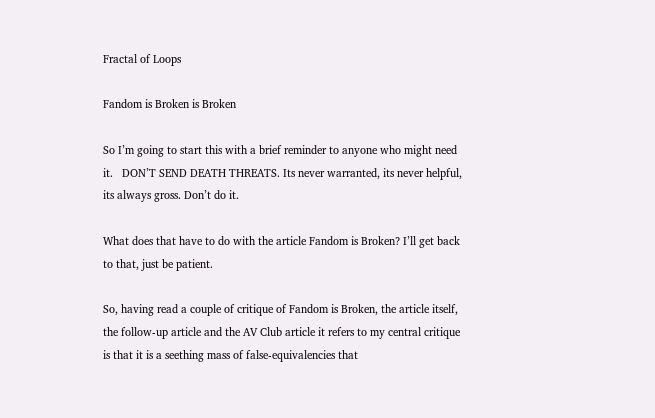Fractal of Loops

Fandom is Broken is Broken

So I’m going to start this with a brief reminder to anyone who might need it.   DON’T SEND DEATH THREATS. Its never warranted, its never helpful, its always gross. Don’t do it.

What does that have to do with the article Fandom is Broken? I’ll get back to that, just be patient.

So, having read a couple of critique of Fandom is Broken, the article itself, the follow-up article and the AV Club article it refers to my central critique is that it is a seething mass of false-equivalencies that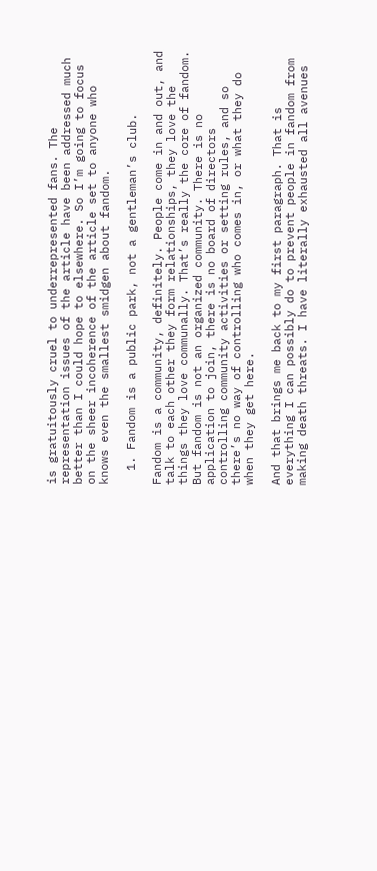is gratuitously cruel to underrepresented fans. The representation issues of the article have been addressed much better than I could hope to elsewhere. So I’m going to focus on the sheer incoherence of the article set to anyone who knows even the smallest smidgen about fandom.

  1. Fandom is a public park, not a gentleman’s club.

Fandom is a community, definitely. People come in and out, and talk to each other they form relationships, they love the things they love communally. That’s really the core of fandom. But fandom is not an organized community. There is no application to join, there is no board of directors controlling community activities or setting rules, and so there’s no way of controlling who comes in, or what they do when they get here.

And that brings me back to my first paragraph. That is everything I can possibly do to prevent people in fandom from making death threats. I have literally exhausted all avenues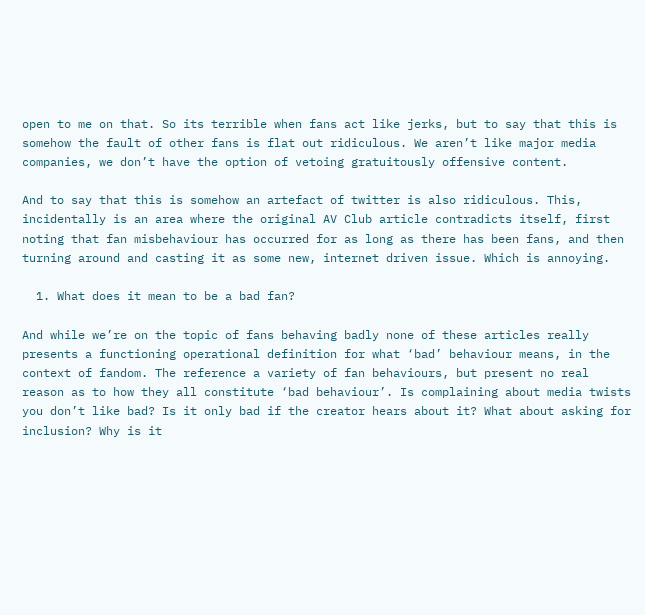open to me on that. So its terrible when fans act like jerks, but to say that this is somehow the fault of other fans is flat out ridiculous. We aren’t like major media companies, we don’t have the option of vetoing gratuitously offensive content.

And to say that this is somehow an artefact of twitter is also ridiculous. This, incidentally is an area where the original AV Club article contradicts itself, first noting that fan misbehaviour has occurred for as long as there has been fans, and then turning around and casting it as some new, internet driven issue. Which is annoying.

  1. What does it mean to be a bad fan?

And while we’re on the topic of fans behaving badly none of these articles really presents a functioning operational definition for what ‘bad’ behaviour means, in the context of fandom. The reference a variety of fan behaviours, but present no real reason as to how they all constitute ‘bad behaviour’. Is complaining about media twists you don’t like bad? Is it only bad if the creator hears about it? What about asking for inclusion? Why is it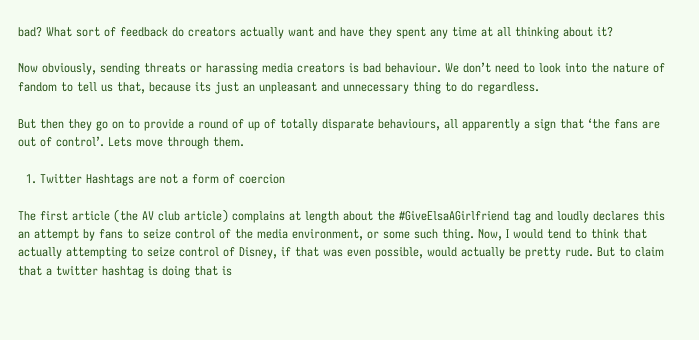bad? What sort of feedback do creators actually want and have they spent any time at all thinking about it?

Now obviously, sending threats or harassing media creators is bad behaviour. We don’t need to look into the nature of fandom to tell us that, because its just an unpleasant and unnecessary thing to do regardless.

But then they go on to provide a round of up of totally disparate behaviours, all apparently a sign that ‘the fans are out of control’. Lets move through them.

  1. Twitter Hashtags are not a form of coercion

The first article (the AV club article) complains at length about the #GiveElsaAGirlfriend tag and loudly declares this an attempt by fans to seize control of the media environment, or some such thing. Now, I would tend to think that actually attempting to seize control of Disney, if that was even possible, would actually be pretty rude. But to claim that a twitter hashtag is doing that is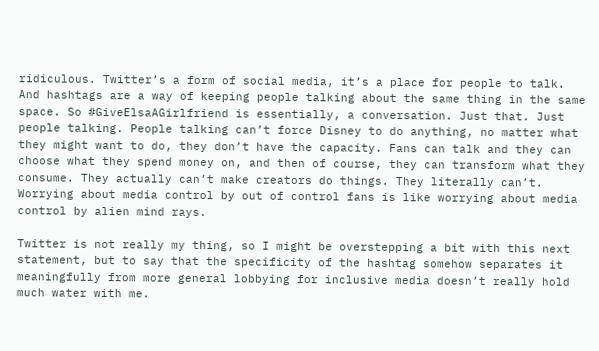ridiculous. Twitter’s a form of social media, it’s a place for people to talk. And hashtags are a way of keeping people talking about the same thing in the same space. So #GiveElsaAGirlfriend is essentially, a conversation. Just that. Just people talking. People talking can’t force Disney to do anything, no matter what they might want to do, they don’t have the capacity. Fans can talk and they can choose what they spend money on, and then of course, they can transform what they consume. They actually can’t make creators do things. They literally can’t. Worrying about media control by out of control fans is like worrying about media control by alien mind rays.

Twitter is not really my thing, so I might be overstepping a bit with this next statement, but to say that the specificity of the hashtag somehow separates it meaningfully from more general lobbying for inclusive media doesn’t really hold much water with me.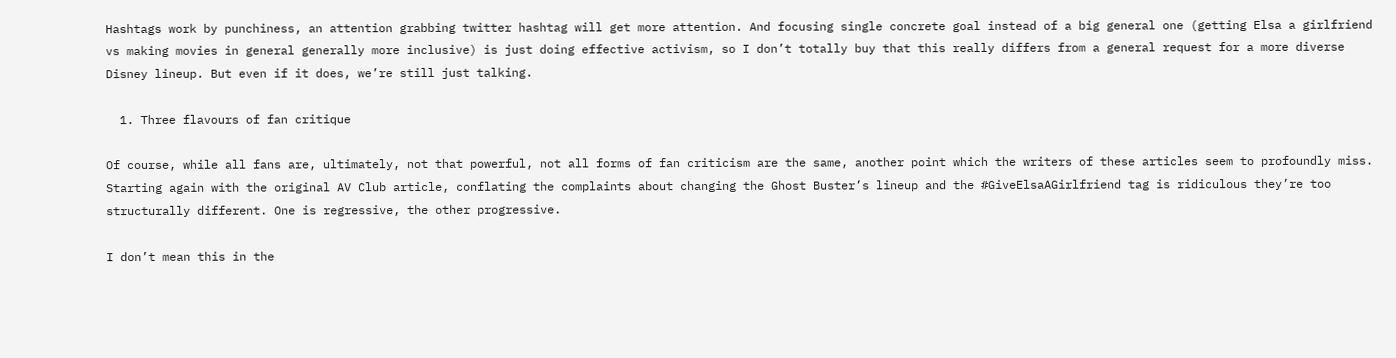Hashtags work by punchiness, an attention grabbing twitter hashtag will get more attention. And focusing single concrete goal instead of a big general one (getting Elsa a girlfriend vs making movies in general generally more inclusive) is just doing effective activism, so I don’t totally buy that this really differs from a general request for a more diverse Disney lineup. But even if it does, we’re still just talking.

  1. Three flavours of fan critique

Of course, while all fans are, ultimately, not that powerful, not all forms of fan criticism are the same, another point which the writers of these articles seem to profoundly miss. Starting again with the original AV Club article, conflating the complaints about changing the Ghost Buster’s lineup and the #GiveElsaAGirlfriend tag is ridiculous they’re too structurally different. One is regressive, the other progressive.

I don’t mean this in the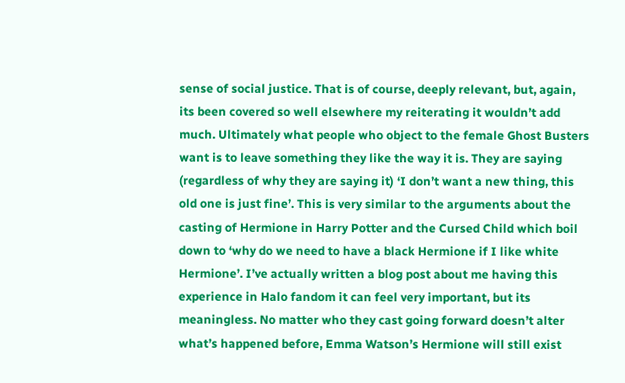sense of social justice. That is of course, deeply relevant, but, again, its been covered so well elsewhere my reiterating it wouldn’t add much. Ultimately what people who object to the female Ghost Busters want is to leave something they like the way it is. They are saying (regardless of why they are saying it) ‘I don’t want a new thing, this old one is just fine’. This is very similar to the arguments about the casting of Hermione in Harry Potter and the Cursed Child which boil down to ‘why do we need to have a black Hermione if I like white Hermione’. I’ve actually written a blog post about me having this experience in Halo fandom it can feel very important, but its meaningless. No matter who they cast going forward doesn’t alter what’s happened before, Emma Watson’s Hermione will still exist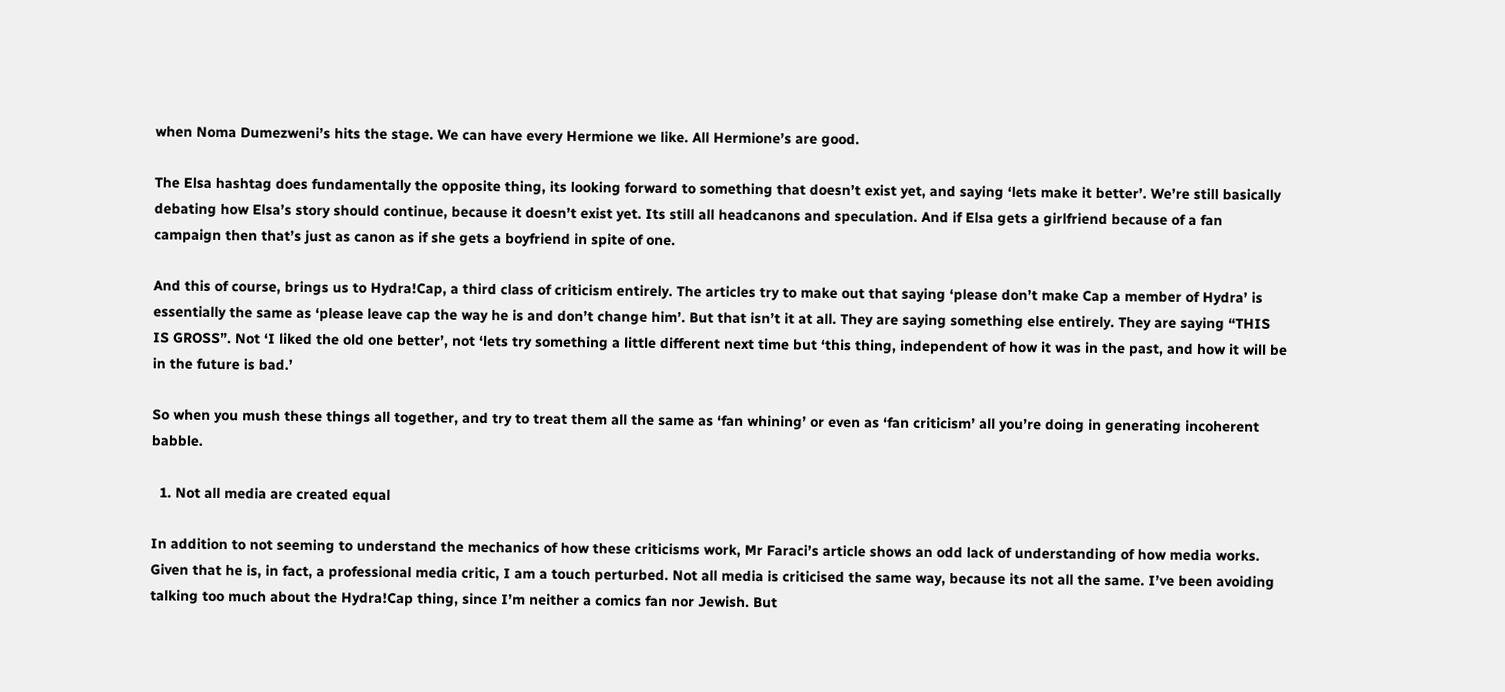when Noma Dumezweni’s hits the stage. We can have every Hermione we like. All Hermione’s are good.

The Elsa hashtag does fundamentally the opposite thing, its looking forward to something that doesn’t exist yet, and saying ‘lets make it better’. We’re still basically debating how Elsa’s story should continue, because it doesn’t exist yet. Its still all headcanons and speculation. And if Elsa gets a girlfriend because of a fan campaign then that’s just as canon as if she gets a boyfriend in spite of one.

And this of course, brings us to Hydra!Cap, a third class of criticism entirely. The articles try to make out that saying ‘please don’t make Cap a member of Hydra’ is essentially the same as ‘please leave cap the way he is and don’t change him’. But that isn’t it at all. They are saying something else entirely. They are saying “THIS IS GROSS”. Not ‘I liked the old one better’, not ‘lets try something a little different next time but ‘this thing, independent of how it was in the past, and how it will be in the future is bad.’

So when you mush these things all together, and try to treat them all the same as ‘fan whining’ or even as ‘fan criticism’ all you’re doing in generating incoherent babble.

  1. Not all media are created equal

In addition to not seeming to understand the mechanics of how these criticisms work, Mr Faraci’s article shows an odd lack of understanding of how media works. Given that he is, in fact, a professional media critic, I am a touch perturbed. Not all media is criticised the same way, because its not all the same. I’ve been avoiding talking too much about the Hydra!Cap thing, since I’m neither a comics fan nor Jewish. But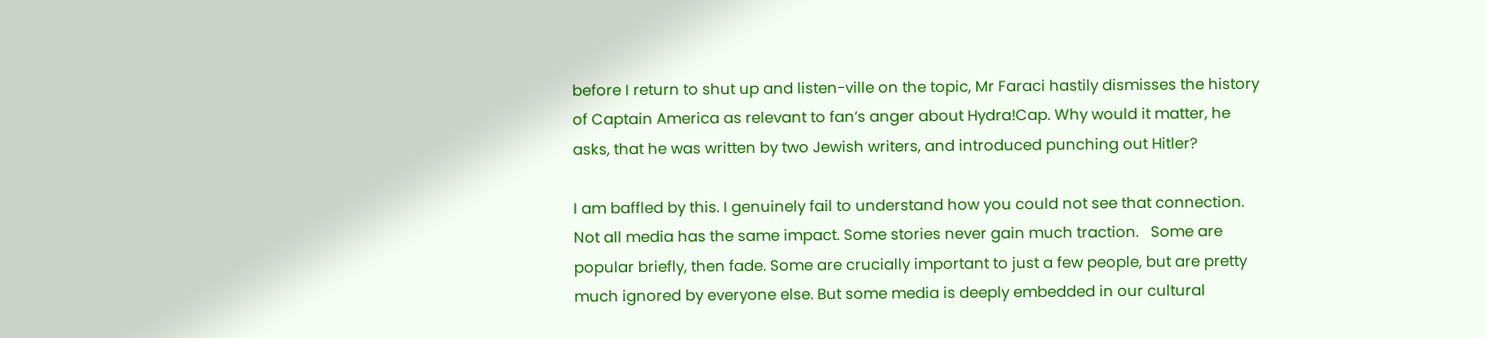before I return to shut up and listen-ville on the topic, Mr Faraci hastily dismisses the history of Captain America as relevant to fan’s anger about Hydra!Cap. Why would it matter, he asks, that he was written by two Jewish writers, and introduced punching out Hitler?

I am baffled by this. I genuinely fail to understand how you could not see that connection. Not all media has the same impact. Some stories never gain much traction.   Some are popular briefly, then fade. Some are crucially important to just a few people, but are pretty much ignored by everyone else. But some media is deeply embedded in our cultural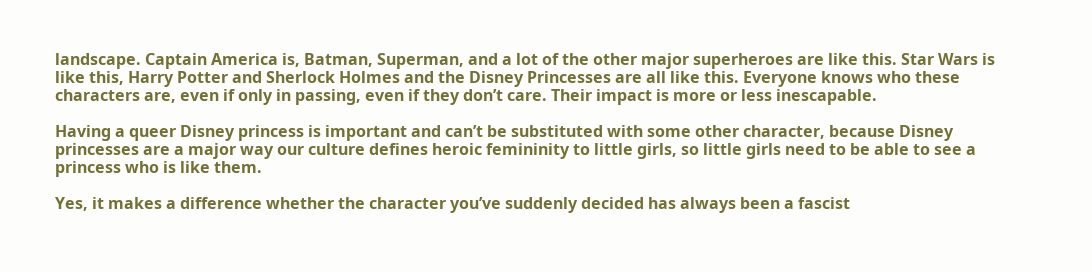landscape. Captain America is, Batman, Superman, and a lot of the other major superheroes are like this. Star Wars is like this, Harry Potter and Sherlock Holmes and the Disney Princesses are all like this. Everyone knows who these characters are, even if only in passing, even if they don’t care. Their impact is more or less inescapable.

Having a queer Disney princess is important and can’t be substituted with some other character, because Disney princesses are a major way our culture defines heroic femininity to little girls, so little girls need to be able to see a princess who is like them.

Yes, it makes a difference whether the character you’ve suddenly decided has always been a fascist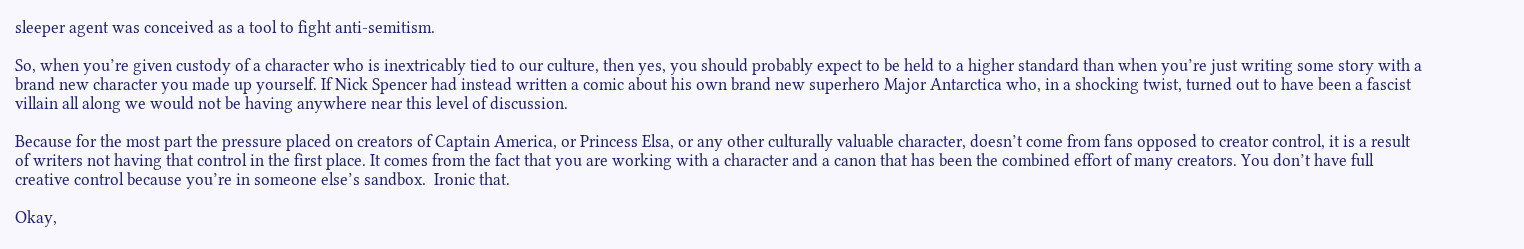sleeper agent was conceived as a tool to fight anti-semitism.

So, when you’re given custody of a character who is inextricably tied to our culture, then yes, you should probably expect to be held to a higher standard than when you’re just writing some story with a brand new character you made up yourself. If Nick Spencer had instead written a comic about his own brand new superhero Major Antarctica who, in a shocking twist, turned out to have been a fascist villain all along we would not be having anywhere near this level of discussion.

Because for the most part the pressure placed on creators of Captain America, or Princess Elsa, or any other culturally valuable character, doesn’t come from fans opposed to creator control, it is a result of writers not having that control in the first place. It comes from the fact that you are working with a character and a canon that has been the combined effort of many creators. You don’t have full creative control because you’re in someone else’s sandbox.  Ironic that.

Okay,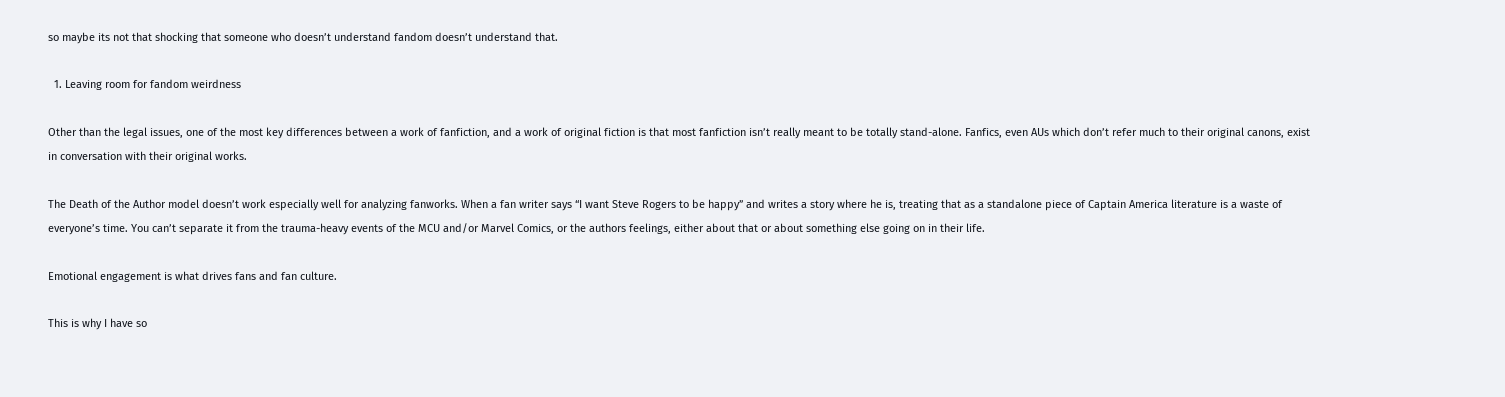so maybe its not that shocking that someone who doesn’t understand fandom doesn’t understand that.

  1. Leaving room for fandom weirdness

Other than the legal issues, one of the most key differences between a work of fanfiction, and a work of original fiction is that most fanfiction isn’t really meant to be totally stand-alone. Fanfics, even AUs which don’t refer much to their original canons, exist in conversation with their original works.

The Death of the Author model doesn’t work especially well for analyzing fanworks. When a fan writer says “I want Steve Rogers to be happy” and writes a story where he is, treating that as a standalone piece of Captain America literature is a waste of everyone’s time. You can’t separate it from the trauma-heavy events of the MCU and/or Marvel Comics, or the authors feelings, either about that or about something else going on in their life.

Emotional engagement is what drives fans and fan culture.

This is why I have so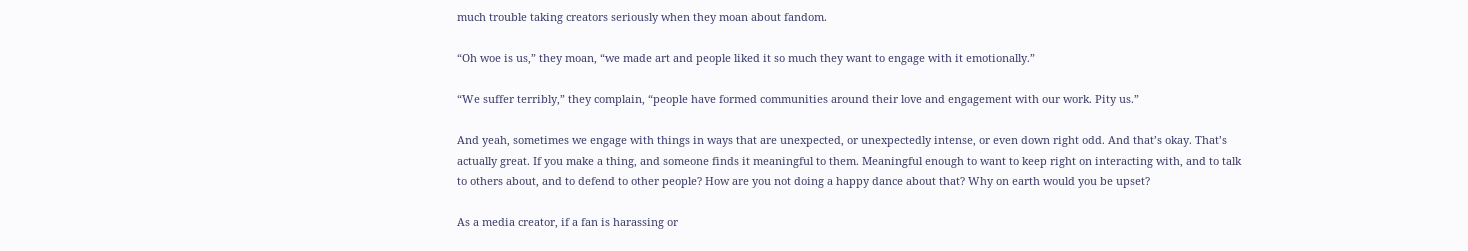much trouble taking creators seriously when they moan about fandom.

“Oh woe is us,” they moan, “we made art and people liked it so much they want to engage with it emotionally.”

“We suffer terribly,” they complain, “people have formed communities around their love and engagement with our work. Pity us.”

And yeah, sometimes we engage with things in ways that are unexpected, or unexpectedly intense, or even down right odd. And that’s okay. That’s actually great. If you make a thing, and someone finds it meaningful to them. Meaningful enough to want to keep right on interacting with, and to talk to others about, and to defend to other people? How are you not doing a happy dance about that? Why on earth would you be upset?

As a media creator, if a fan is harassing or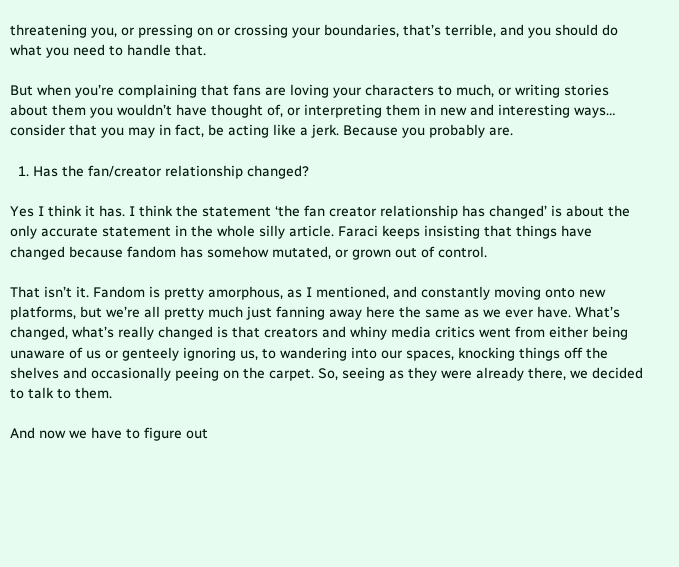threatening you, or pressing on or crossing your boundaries, that’s terrible, and you should do what you need to handle that.

But when you’re complaining that fans are loving your characters to much, or writing stories about them you wouldn’t have thought of, or interpreting them in new and interesting ways… consider that you may in fact, be acting like a jerk. Because you probably are.

  1. Has the fan/creator relationship changed?

Yes I think it has. I think the statement ‘the fan creator relationship has changed’ is about the only accurate statement in the whole silly article. Faraci keeps insisting that things have changed because fandom has somehow mutated, or grown out of control.

That isn’t it. Fandom is pretty amorphous, as I mentioned, and constantly moving onto new platforms, but we’re all pretty much just fanning away here the same as we ever have. What’s changed, what’s really changed is that creators and whiny media critics went from either being unaware of us or genteely ignoring us, to wandering into our spaces, knocking things off the shelves and occasionally peeing on the carpet. So, seeing as they were already there, we decided to talk to them.

And now we have to figure out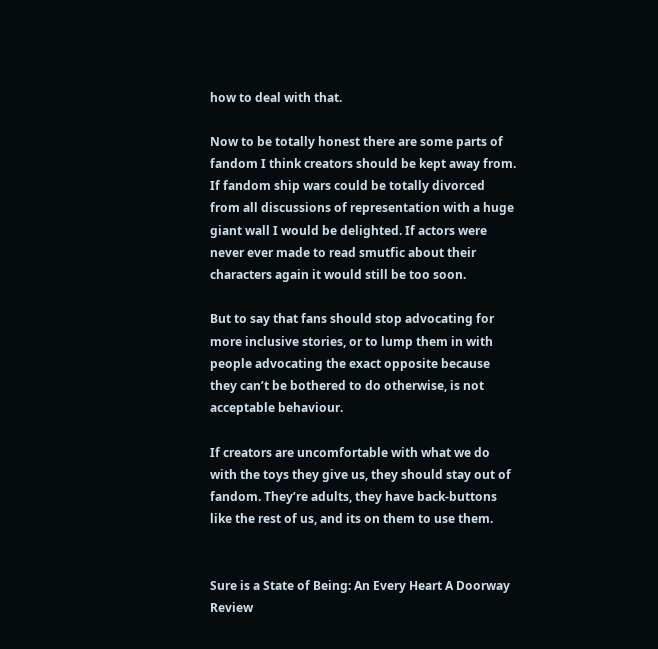how to deal with that.

Now to be totally honest there are some parts of fandom I think creators should be kept away from. If fandom ship wars could be totally divorced from all discussions of representation with a huge giant wall I would be delighted. If actors were never ever made to read smutfic about their characters again it would still be too soon.

But to say that fans should stop advocating for more inclusive stories, or to lump them in with people advocating the exact opposite because they can’t be bothered to do otherwise, is not acceptable behaviour.

If creators are uncomfortable with what we do with the toys they give us, they should stay out of fandom. They’re adults, they have back-buttons like the rest of us, and its on them to use them.


Sure is a State of Being: An Every Heart A Doorway Review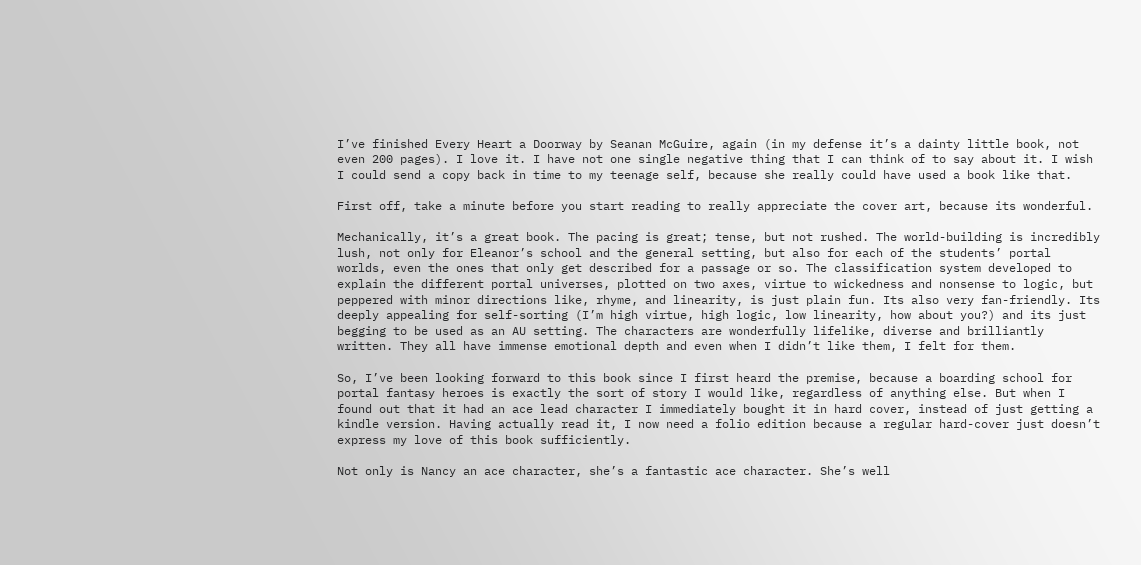I’ve finished Every Heart a Doorway by Seanan McGuire, again (in my defense it’s a dainty little book, not even 200 pages). I love it. I have not one single negative thing that I can think of to say about it. I wish I could send a copy back in time to my teenage self, because she really could have used a book like that.

First off, take a minute before you start reading to really appreciate the cover art, because its wonderful.

Mechanically, it’s a great book. The pacing is great; tense, but not rushed. The world-building is incredibly lush, not only for Eleanor’s school and the general setting, but also for each of the students’ portal worlds, even the ones that only get described for a passage or so. The classification system developed to explain the different portal universes, plotted on two axes, virtue to wickedness and nonsense to logic, but peppered with minor directions like, rhyme, and linearity, is just plain fun. Its also very fan-friendly. Its deeply appealing for self-sorting (I’m high virtue, high logic, low linearity, how about you?) and its just begging to be used as an AU setting. The characters are wonderfully lifelike, diverse and brilliantly written. They all have immense emotional depth and even when I didn’t like them, I felt for them.

So, I’ve been looking forward to this book since I first heard the premise, because a boarding school for portal fantasy heroes is exactly the sort of story I would like, regardless of anything else. But when I found out that it had an ace lead character I immediately bought it in hard cover, instead of just getting a kindle version. Having actually read it, I now need a folio edition because a regular hard-cover just doesn’t express my love of this book sufficiently.

Not only is Nancy an ace character, she’s a fantastic ace character. She’s well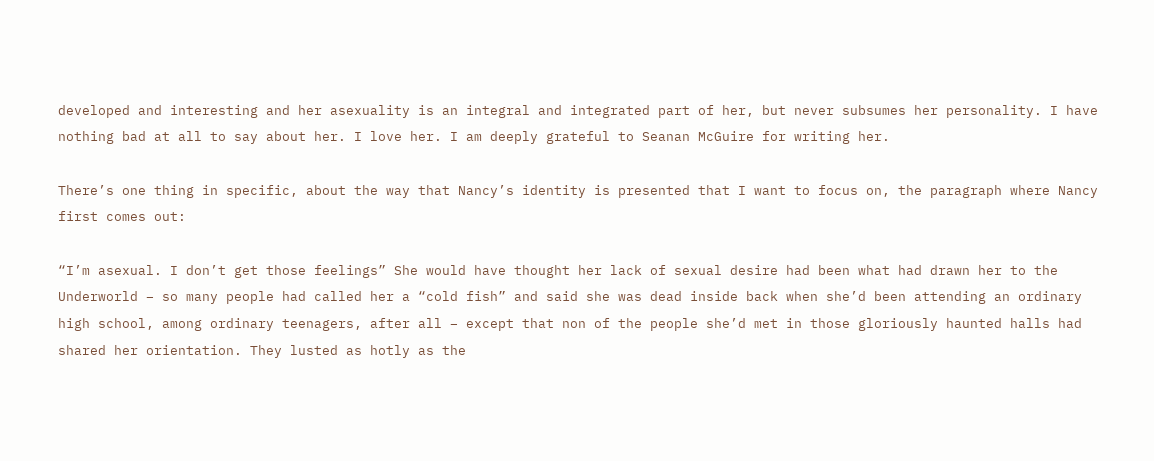developed and interesting and her asexuality is an integral and integrated part of her, but never subsumes her personality. I have nothing bad at all to say about her. I love her. I am deeply grateful to Seanan McGuire for writing her.

There’s one thing in specific, about the way that Nancy’s identity is presented that I want to focus on, the paragraph where Nancy first comes out:

“I’m asexual. I don’t get those feelings” She would have thought her lack of sexual desire had been what had drawn her to the Underworld – so many people had called her a “cold fish” and said she was dead inside back when she’d been attending an ordinary high school, among ordinary teenagers, after all – except that non of the people she’d met in those gloriously haunted halls had shared her orientation. They lusted as hotly as the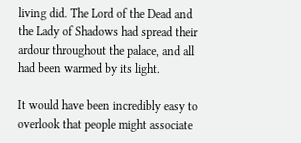living did. The Lord of the Dead and the Lady of Shadows had spread their ardour throughout the palace, and all had been warmed by its light.

It would have been incredibly easy to overlook that people might associate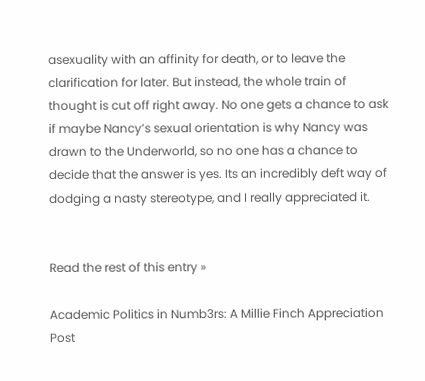asexuality with an affinity for death, or to leave the clarification for later. But instead, the whole train of thought is cut off right away. No one gets a chance to ask if maybe Nancy’s sexual orientation is why Nancy was drawn to the Underworld, so no one has a chance to decide that the answer is yes. Its an incredibly deft way of dodging a nasty stereotype, and I really appreciated it.


Read the rest of this entry »

Academic Politics in Numb3rs: A Millie Finch Appreciation Post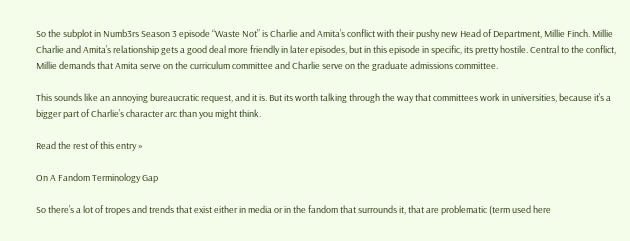So the subplot in Numb3rs Season 3 episode “Waste Not” is Charlie and Amita’s conflict with their pushy new Head of Department, Millie Finch. Millie Charlie and Amita’s relationship gets a good deal more friendly in later episodes, but in this episode in specific, its pretty hostile. Central to the conflict, Millie demands that Amita serve on the curriculum committee and Charlie serve on the graduate admissions committee.

This sounds like an annoying bureaucratic request, and it is. But its worth talking through the way that committees work in universities, because it’s a bigger part of Charlie’s character arc than you might think.

Read the rest of this entry »

On A Fandom Terminology Gap

So there’s a lot of tropes and trends that exist either in media or in the fandom that surrounds it, that are problematic (term used here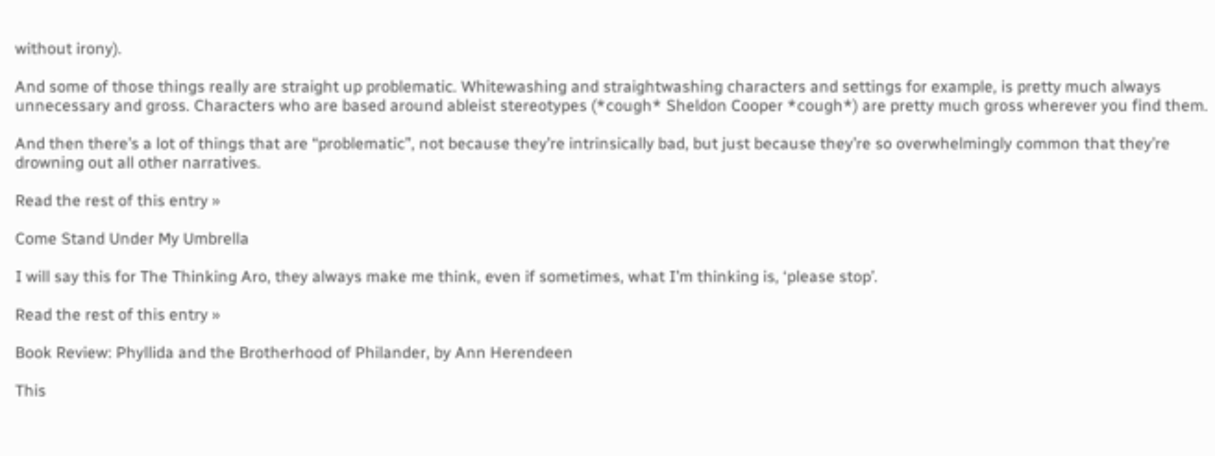without irony).

And some of those things really are straight up problematic. Whitewashing and straightwashing characters and settings for example, is pretty much always unnecessary and gross. Characters who are based around ableist stereotypes (*cough* Sheldon Cooper *cough*) are pretty much gross wherever you find them.

And then there’s a lot of things that are “problematic”, not because they’re intrinsically bad, but just because they’re so overwhelmingly common that they’re drowning out all other narratives.

Read the rest of this entry »

Come Stand Under My Umbrella

I will say this for The Thinking Aro, they always make me think, even if sometimes, what I’m thinking is, ‘please stop’.

Read the rest of this entry »

Book Review: Phyllida and the Brotherhood of Philander, by Ann Herendeen

This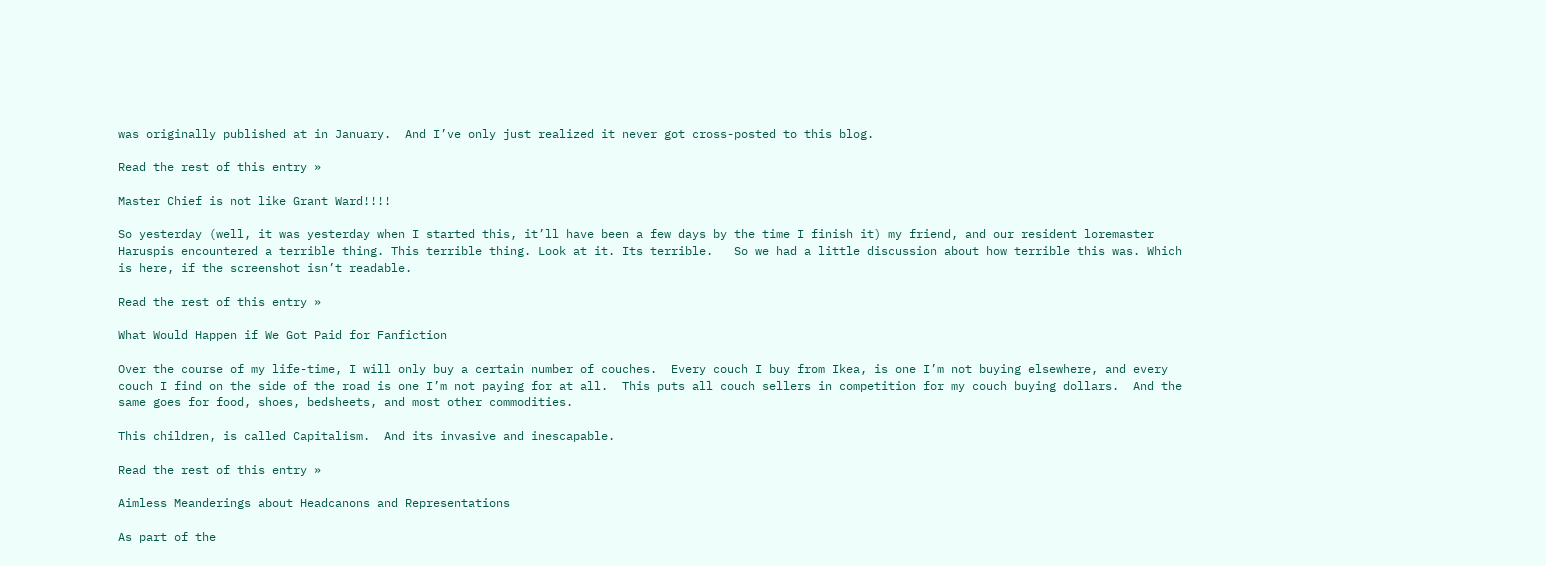was originally published at in January.  And I’ve only just realized it never got cross-posted to this blog.

Read the rest of this entry »

Master Chief is not like Grant Ward!!!!

So yesterday (well, it was yesterday when I started this, it’ll have been a few days by the time I finish it) my friend, and our resident loremaster Haruspis encountered a terrible thing. This terrible thing. Look at it. Its terrible.   So we had a little discussion about how terrible this was. Which is here, if the screenshot isn’t readable.

Read the rest of this entry »

What Would Happen if We Got Paid for Fanfiction

Over the course of my life-time, I will only buy a certain number of couches.  Every couch I buy from Ikea, is one I’m not buying elsewhere, and every couch I find on the side of the road is one I’m not paying for at all.  This puts all couch sellers in competition for my couch buying dollars.  And the same goes for food, shoes, bedsheets, and most other commodities.

This children, is called Capitalism.  And its invasive and inescapable.

Read the rest of this entry »

Aimless Meanderings about Headcanons and Representations

As part of the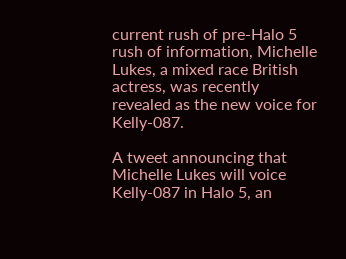current rush of pre-Halo 5 rush of information, Michelle Lukes, a mixed race British actress, was recently revealed as the new voice for Kelly-087.

A tweet announcing that Michelle Lukes will voice Kelly-087 in Halo 5, an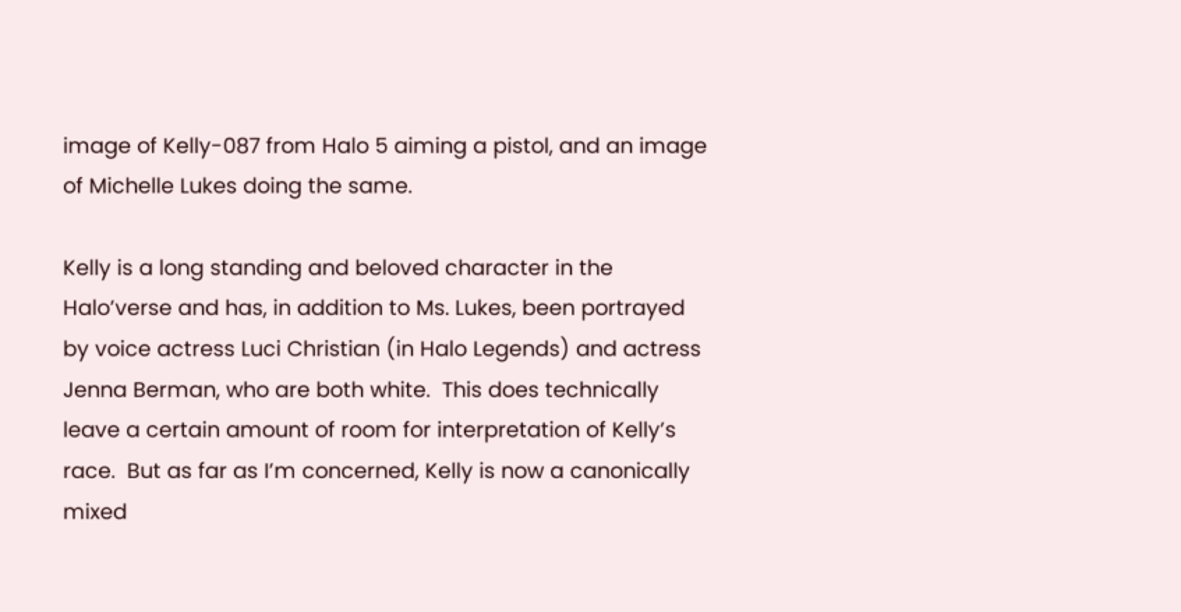image of Kelly-087 from Halo 5 aiming a pistol, and an image of Michelle Lukes doing the same.

Kelly is a long standing and beloved character in the Halo’verse and has, in addition to Ms. Lukes, been portrayed by voice actress Luci Christian (in Halo Legends) and actress Jenna Berman, who are both white.  This does technically leave a certain amount of room for interpretation of Kelly’s race.  But as far as I’m concerned, Kelly is now a canonically mixed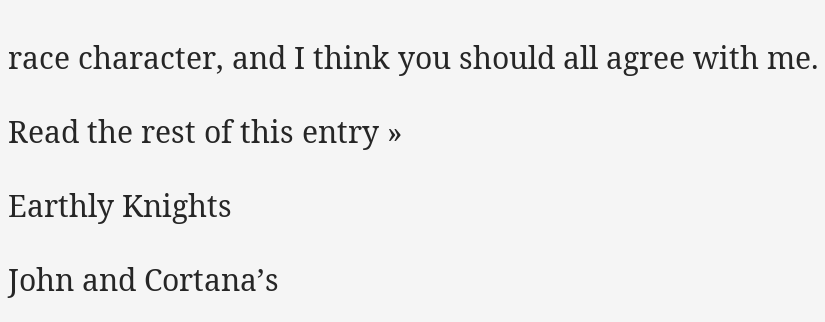race character, and I think you should all agree with me.

Read the rest of this entry »

Earthly Knights

John and Cortana’s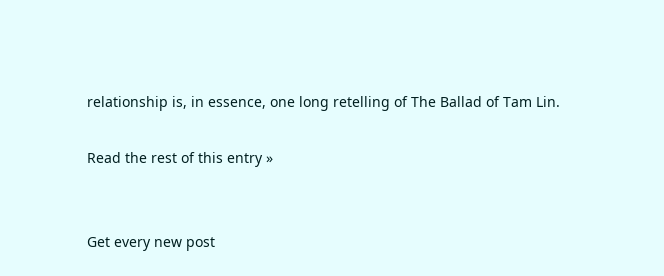relationship is, in essence, one long retelling of The Ballad of Tam Lin.

Read the rest of this entry »


Get every new post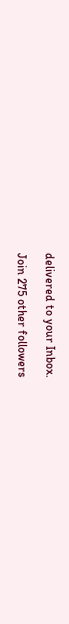delivered to your Inbox.

Join 275 other followers